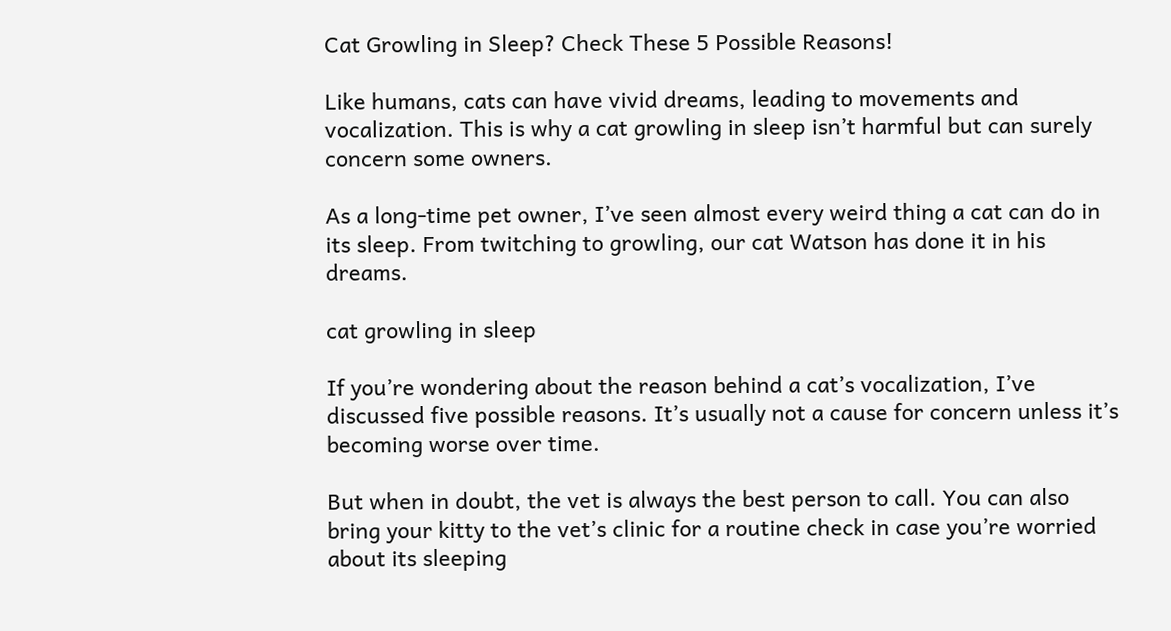Cat Growling in Sleep? Check These 5 Possible Reasons!

Like humans, cats can have vivid dreams, leading to movements and vocalization. This is why a cat growling in sleep isn’t harmful but can surely concern some owners.

As a long-time pet owner, I’ve seen almost every weird thing a cat can do in its sleep. From twitching to growling, our cat Watson has done it in his dreams.

cat growling in sleep

If you’re wondering about the reason behind a cat’s vocalization, I’ve discussed five possible reasons. It’s usually not a cause for concern unless it’s becoming worse over time.

But when in doubt, the vet is always the best person to call. You can also bring your kitty to the vet’s clinic for a routine check in case you’re worried about its sleeping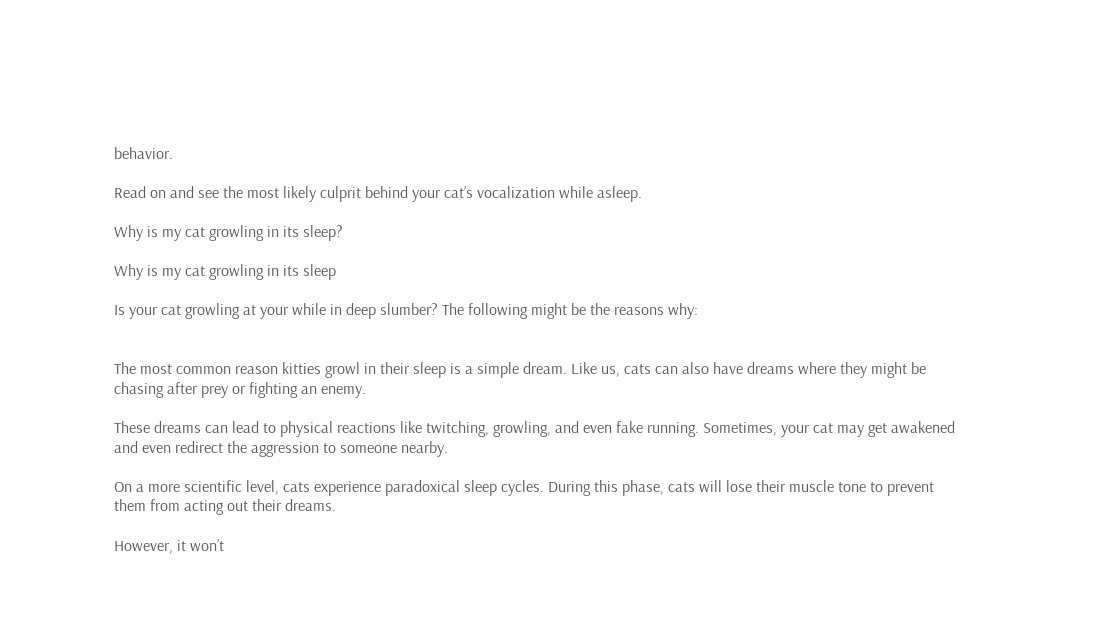behavior.

Read on and see the most likely culprit behind your cat’s vocalization while asleep.

Why is my cat growling in its sleep?

Why is my cat growling in its sleep

Is your cat growling at your while in deep slumber? The following might be the reasons why:


The most common reason kitties growl in their sleep is a simple dream. Like us, cats can also have dreams where they might be chasing after prey or fighting an enemy.

These dreams can lead to physical reactions like twitching, growling, and even fake running. Sometimes, your cat may get awakened and even redirect the aggression to someone nearby.

On a more scientific level, cats experience paradoxical sleep cycles. During this phase, cats will lose their muscle tone to prevent them from acting out their dreams.

However, it won’t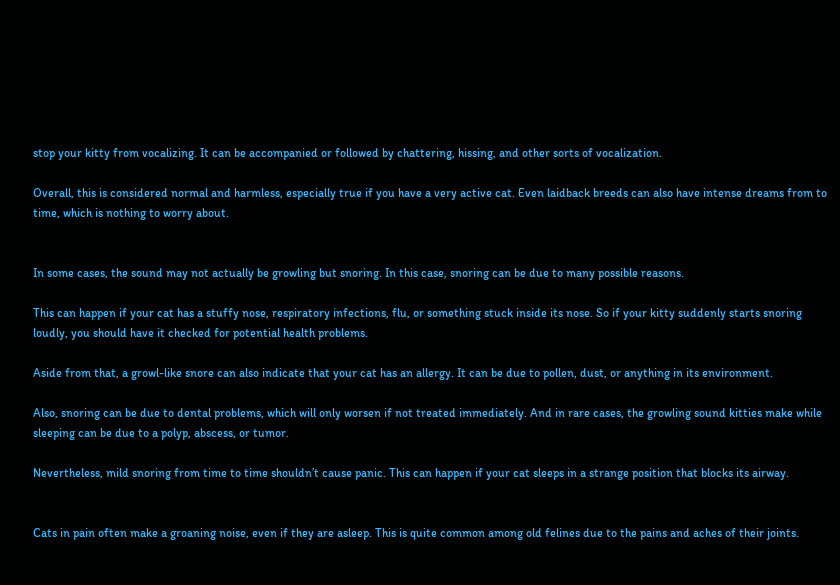stop your kitty from vocalizing. It can be accompanied or followed by chattering, hissing, and other sorts of vocalization.

Overall, this is considered normal and harmless, especially true if you have a very active cat. Even laidback breeds can also have intense dreams from to time, which is nothing to worry about.


In some cases, the sound may not actually be growling but snoring. In this case, snoring can be due to many possible reasons.

This can happen if your cat has a stuffy nose, respiratory infections, flu, or something stuck inside its nose. So if your kitty suddenly starts snoring loudly, you should have it checked for potential health problems.

Aside from that, a growl-like snore can also indicate that your cat has an allergy. It can be due to pollen, dust, or anything in its environment.

Also, snoring can be due to dental problems, which will only worsen if not treated immediately. And in rare cases, the growling sound kitties make while sleeping can be due to a polyp, abscess, or tumor.

Nevertheless, mild snoring from time to time shouldn’t cause panic. This can happen if your cat sleeps in a strange position that blocks its airway.


Cats in pain often make a groaning noise, even if they are asleep. This is quite common among old felines due to the pains and aches of their joints.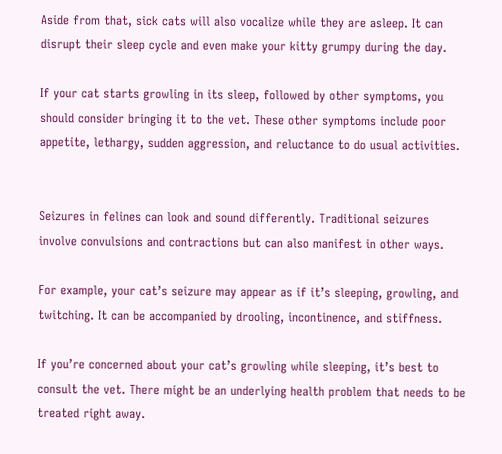Aside from that, sick cats will also vocalize while they are asleep. It can disrupt their sleep cycle and even make your kitty grumpy during the day.

If your cat starts growling in its sleep, followed by other symptoms, you should consider bringing it to the vet. These other symptoms include poor appetite, lethargy, sudden aggression, and reluctance to do usual activities.


Seizures in felines can look and sound differently. Traditional seizures involve convulsions and contractions but can also manifest in other ways.

For example, your cat’s seizure may appear as if it’s sleeping, growling, and twitching. It can be accompanied by drooling, incontinence, and stiffness.

If you’re concerned about your cat’s growling while sleeping, it’s best to consult the vet. There might be an underlying health problem that needs to be treated right away.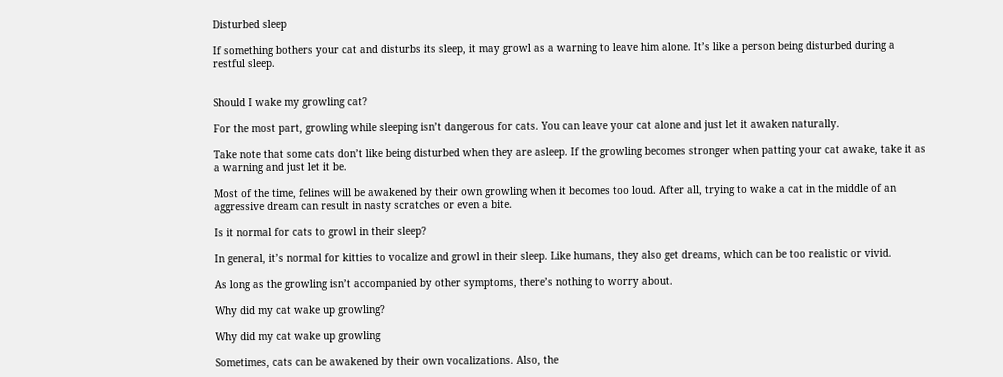Disturbed sleep

If something bothers your cat and disturbs its sleep, it may growl as a warning to leave him alone. It’s like a person being disturbed during a restful sleep.


Should I wake my growling cat?

For the most part, growling while sleeping isn’t dangerous for cats. You can leave your cat alone and just let it awaken naturally.

Take note that some cats don’t like being disturbed when they are asleep. If the growling becomes stronger when patting your cat awake, take it as a warning and just let it be.

Most of the time, felines will be awakened by their own growling when it becomes too loud. After all, trying to wake a cat in the middle of an aggressive dream can result in nasty scratches or even a bite.

Is it normal for cats to growl in their sleep?

In general, it’s normal for kitties to vocalize and growl in their sleep. Like humans, they also get dreams, which can be too realistic or vivid.

As long as the growling isn’t accompanied by other symptoms, there’s nothing to worry about.

Why did my cat wake up growling?

Why did my cat wake up growling

Sometimes, cats can be awakened by their own vocalizations. Also, the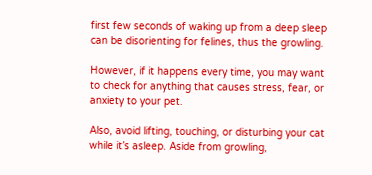first few seconds of waking up from a deep sleep can be disorienting for felines, thus the growling.

However, if it happens every time, you may want to check for anything that causes stress, fear, or anxiety to your pet.

Also, avoid lifting, touching, or disturbing your cat while it’s asleep. Aside from growling,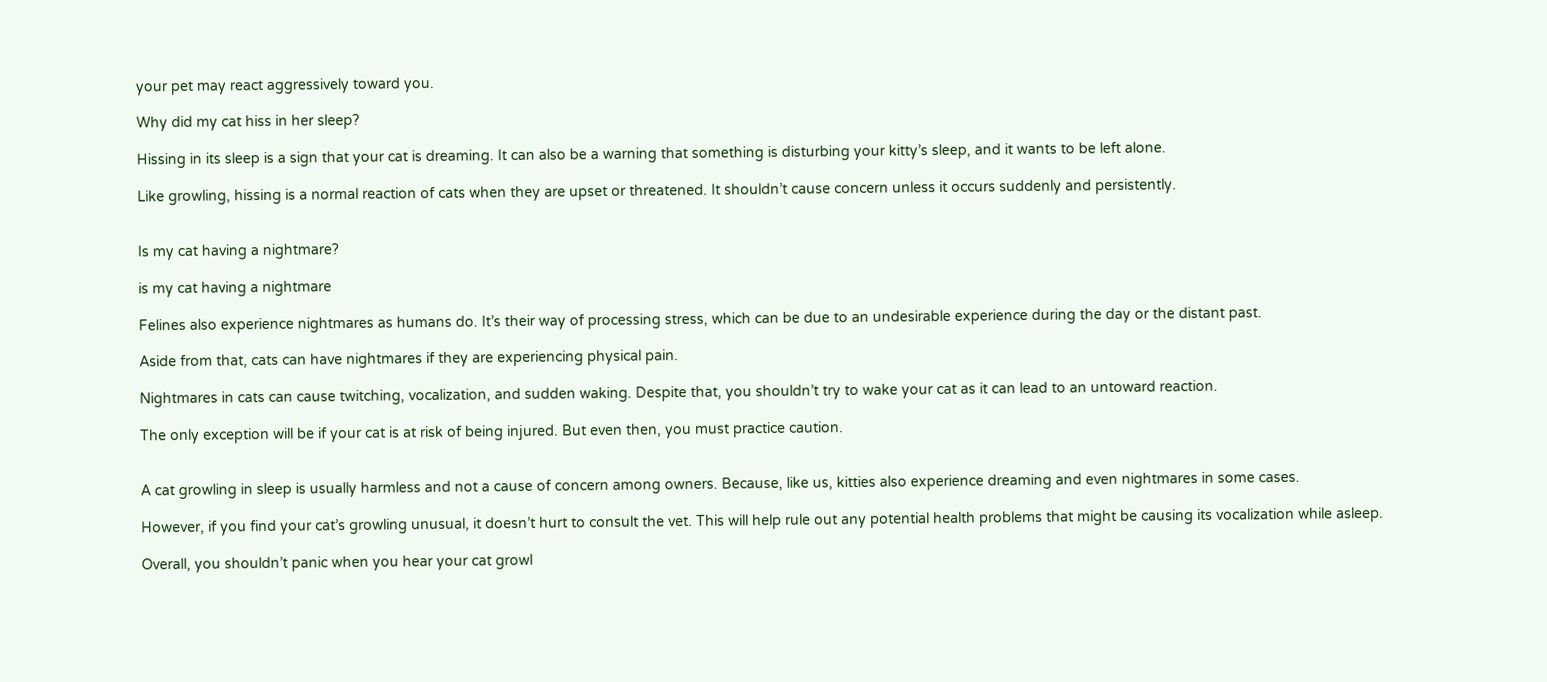your pet may react aggressively toward you.

Why did my cat hiss in her sleep?

Hissing in its sleep is a sign that your cat is dreaming. It can also be a warning that something is disturbing your kitty’s sleep, and it wants to be left alone.

Like growling, hissing is a normal reaction of cats when they are upset or threatened. It shouldn’t cause concern unless it occurs suddenly and persistently.


Is my cat having a nightmare?

is my cat having a nightmare

Felines also experience nightmares as humans do. It’s their way of processing stress, which can be due to an undesirable experience during the day or the distant past.

Aside from that, cats can have nightmares if they are experiencing physical pain.

Nightmares in cats can cause twitching, vocalization, and sudden waking. Despite that, you shouldn’t try to wake your cat as it can lead to an untoward reaction.

The only exception will be if your cat is at risk of being injured. But even then, you must practice caution.


A cat growling in sleep is usually harmless and not a cause of concern among owners. Because, like us, kitties also experience dreaming and even nightmares in some cases.

However, if you find your cat’s growling unusual, it doesn’t hurt to consult the vet. This will help rule out any potential health problems that might be causing its vocalization while asleep.

Overall, you shouldn’t panic when you hear your cat growl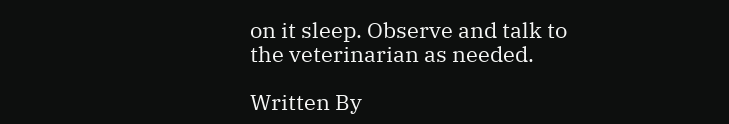on it sleep. Observe and talk to the veterinarian as needed.

Written By